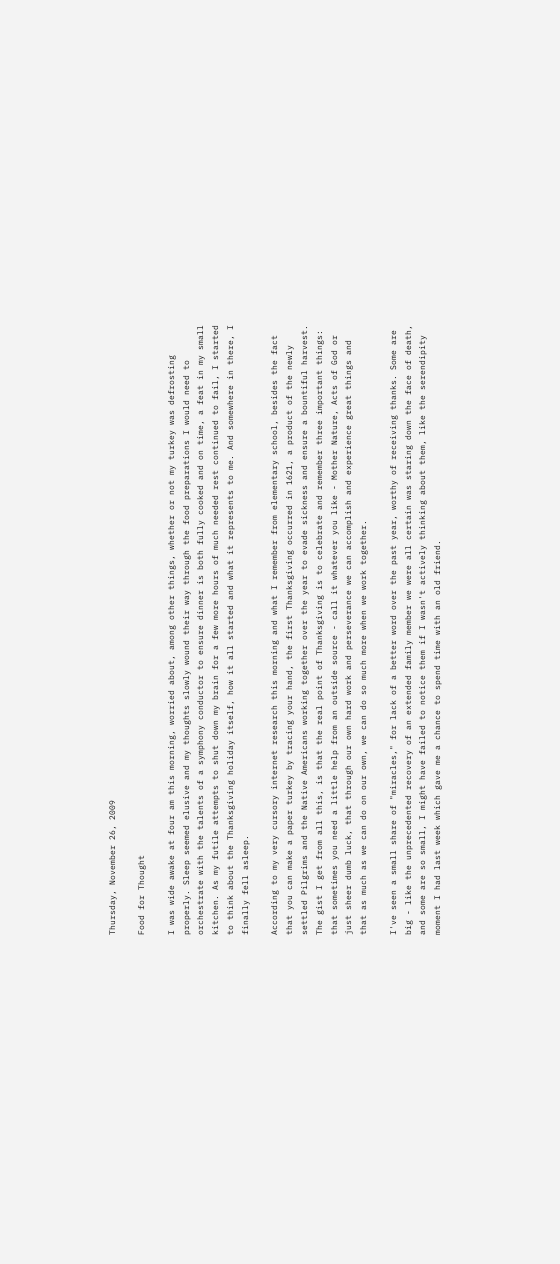Thursday, November 26, 2009

Food for Thought

I was wide awake at four am this morning, worried about, among other things, whether or not my turkey was defrosting properly. Sleep seemed elusive and my thoughts slowly wound their way through the food preparations I would need to orchestrate with the talents of a symphony conductor to ensure dinner is both fully cooked and on time, a feat in my small kitchen. As my futile attempts to shut down my brain for a few more hours of much needed rest continued to fail, I started to think about the Thanksgiving holiday itself, how it all started and what it represents to me. And somewhere in there, I finally fell asleep.

According to my very cursory internet research this morning and what I remember from elementary school, besides the fact that you can make a paper turkey by tracing your hand, the first Thanksgiving occurred in 1621, a product of the newly settled Pilgrims and the Native Americans working together over the year to evade sickness and ensure a bountiful harvest. The gist I get from all this, is that the real point of Thanksgiving is to celebrate and remember three important things: that sometimes you need a little help from an outside source - call it whatever you like - Mother Nature, Acts of God or just sheer dumb luck, that through our own hard work and perseverance we can accomplish and experience great things and that as much as we can do on our own, we can do so much more when we work together.

I've seen a small share of "miracles," for lack of a better word over the past year, worthy of receiving thanks. Some are big - like the unprecedented recovery of an extended family member we were all certain was staring down the face of death, and some are so small, I might have failed to notice them if I wasn't actively thinking about them, like the serendipity moment I had last week which gave me a chance to spend time with an old friend.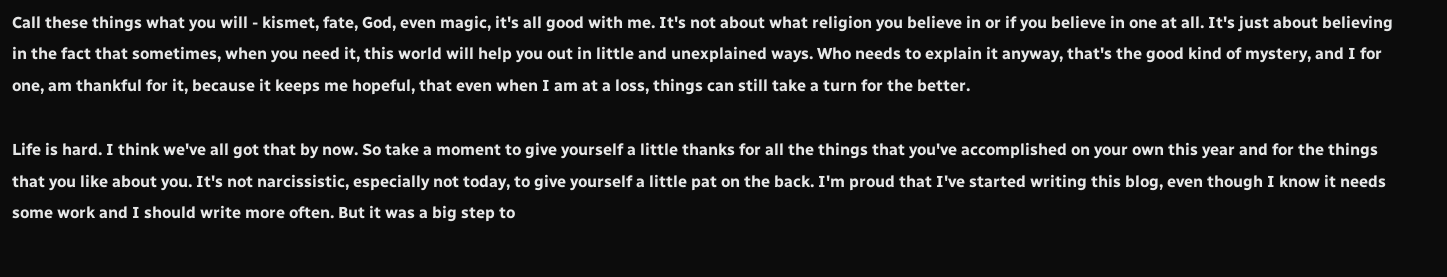Call these things what you will - kismet, fate, God, even magic, it's all good with me. It's not about what religion you believe in or if you believe in one at all. It's just about believing in the fact that sometimes, when you need it, this world will help you out in little and unexplained ways. Who needs to explain it anyway, that's the good kind of mystery, and I for one, am thankful for it, because it keeps me hopeful, that even when I am at a loss, things can still take a turn for the better.

Life is hard. I think we've all got that by now. So take a moment to give yourself a little thanks for all the things that you've accomplished on your own this year and for the things that you like about you. It's not narcissistic, especially not today, to give yourself a little pat on the back. I'm proud that I've started writing this blog, even though I know it needs some work and I should write more often. But it was a big step to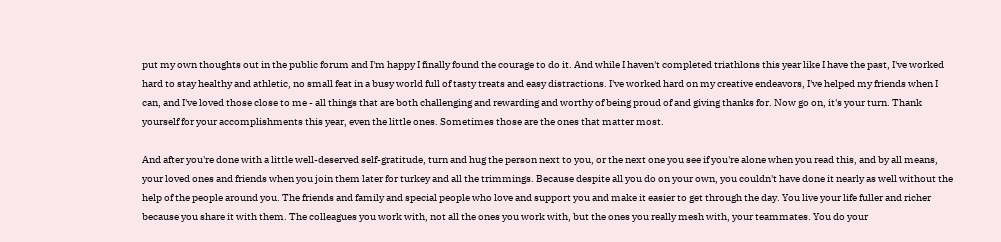put my own thoughts out in the public forum and I'm happy I finally found the courage to do it. And while I haven't completed triathlons this year like I have the past, I've worked hard to stay healthy and athletic, no small feat in a busy world full of tasty treats and easy distractions. I've worked hard on my creative endeavors, I've helped my friends when I can, and I've loved those close to me - all things that are both challenging and rewarding and worthy of being proud of and giving thanks for. Now go on, it's your turn. Thank yourself for your accomplishments this year, even the little ones. Sometimes those are the ones that matter most.

And after you're done with a little well-deserved self-gratitude, turn and hug the person next to you, or the next one you see if you're alone when you read this, and by all means, your loved ones and friends when you join them later for turkey and all the trimmings. Because despite all you do on your own, you couldn't have done it nearly as well without the help of the people around you. The friends and family and special people who love and support you and make it easier to get through the day. You live your life fuller and richer because you share it with them. The colleagues you work with, not all the ones you work with, but the ones you really mesh with, your teammates. You do your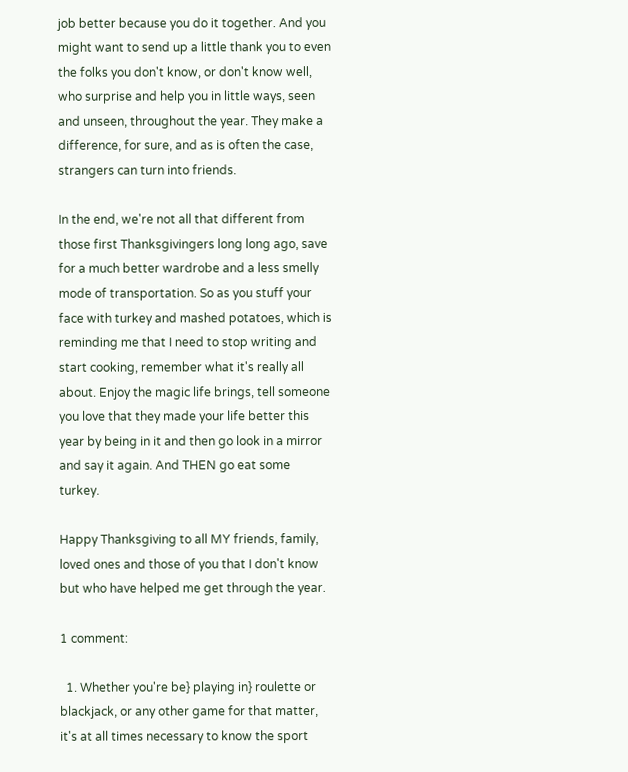job better because you do it together. And you might want to send up a little thank you to even the folks you don't know, or don't know well, who surprise and help you in little ways, seen and unseen, throughout the year. They make a difference, for sure, and as is often the case, strangers can turn into friends.

In the end, we're not all that different from those first Thanksgivingers long long ago, save for a much better wardrobe and a less smelly mode of transportation. So as you stuff your face with turkey and mashed potatoes, which is reminding me that I need to stop writing and start cooking, remember what it's really all about. Enjoy the magic life brings, tell someone you love that they made your life better this year by being in it and then go look in a mirror and say it again. And THEN go eat some turkey.

Happy Thanksgiving to all MY friends, family, loved ones and those of you that I don't know but who have helped me get through the year.

1 comment:

  1. Whether you're be} playing in} roulette or blackjack, or any other game for that matter, it's at all times necessary to know the sport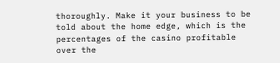thoroughly. Make it your business to be told about the home edge, which is the percentages of the casino profitable over the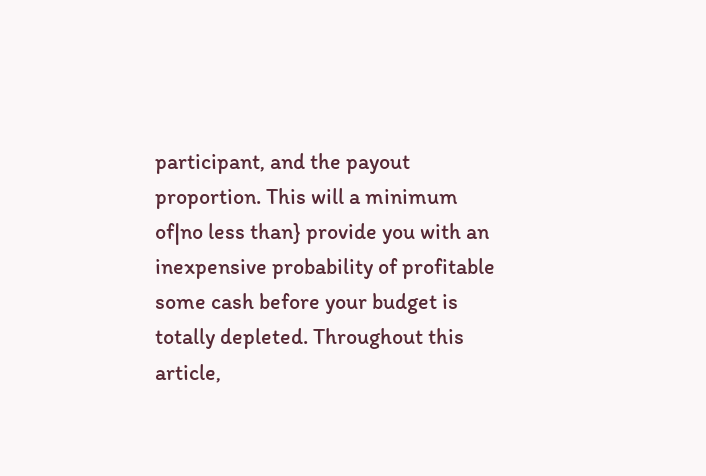participant, and the payout proportion. This will a minimum of|no less than} provide you with an inexpensive probability of profitable some cash before your budget is totally depleted. Throughout this article,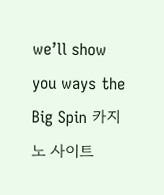we’ll show you ways the Big Spin 카지노 사이트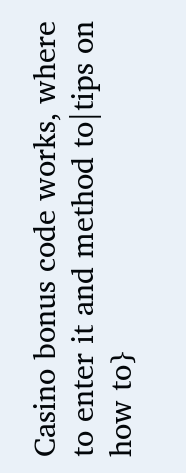Casino bonus code works, where to enter it and method to|tips on how to}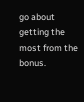go about getting the most from the bonus.